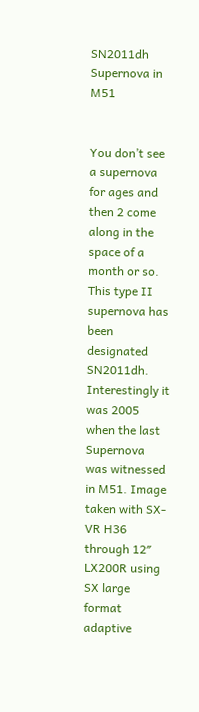SN2011dh Supernova in M51


You don’t see a supernova for ages and then 2 come along in the space of a month or so. This type II supernova has been designated SN2011dh. Interestingly it was 2005 when the last Supernova was witnessed in M51. Image taken with SX-VR H36 through 12″ LX200R using SX large format adaptive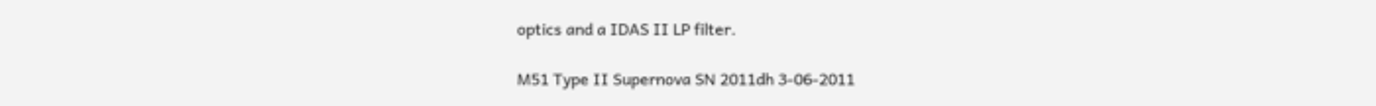optics and a IDAS II LP filter.

M51 Type II Supernova SN 2011dh 3-06-2011